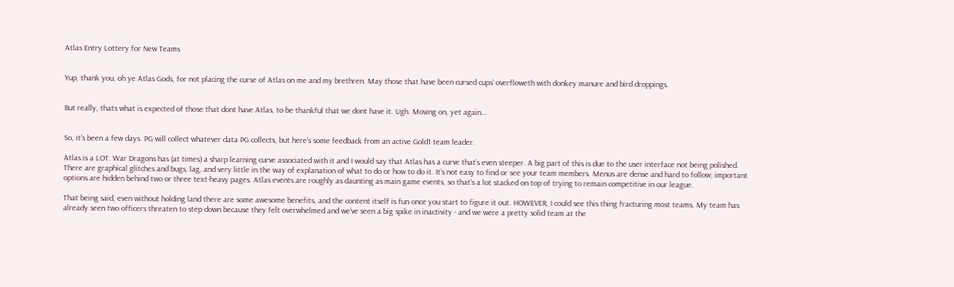Atlas Entry Lottery for New Teams


Yup, thank you, oh ye Atlas Gods, for not placing the curse of Atlas on me and my brethren. May those that have been cursed cups’ overfloweth with donkey manure and bird droppings.


But really, thats what is expected of those that dont have Atlas, to be thankful that we dont have it. Ugh. Moving on, yet again…


So, it’s been a few days. PG will collect whatever data PG collects, but here’s some feedback from an active Gold1 team leader.

Atlas is a LOT. War Dragons has (at times) a sharp learning curve associated with it and I would say that Atlas has a curve that’s even steeper. A big part of this is due to the user interface not being polished. There are graphical glitches and bugs, lag, and very little in the way of explanation of what to do or how to do it. It’s not easy to find or see your team members. Menus are dense and hard to follow; important options are hidden behind two or three text-heavy pages. Atlas events are roughly as daunting as main game events, so that’s a lot stacked on top of trying to remain competitive in our league.

That being said, even without holding land there are some awesome benefits, and the content itself is fun once you start to figure it out. HOWEVER, I could see this thing fracturing most teams. My team has already seen two officers threaten to step down because they felt overwhelmed and we’ve seen a big spike in inactivity - and we were a pretty solid team at the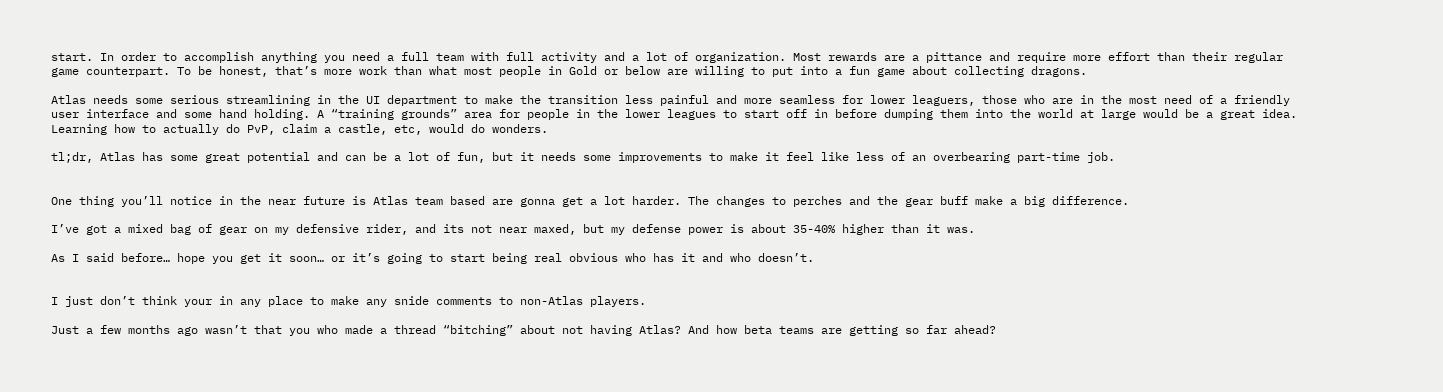start. In order to accomplish anything you need a full team with full activity and a lot of organization. Most rewards are a pittance and require more effort than their regular game counterpart. To be honest, that’s more work than what most people in Gold or below are willing to put into a fun game about collecting dragons.

Atlas needs some serious streamlining in the UI department to make the transition less painful and more seamless for lower leaguers, those who are in the most need of a friendly user interface and some hand holding. A “training grounds” area for people in the lower leagues to start off in before dumping them into the world at large would be a great idea. Learning how to actually do PvP, claim a castle, etc, would do wonders.

tl;dr, Atlas has some great potential and can be a lot of fun, but it needs some improvements to make it feel like less of an overbearing part-time job.


One thing you’ll notice in the near future is Atlas team based are gonna get a lot harder. The changes to perches and the gear buff make a big difference.

I’ve got a mixed bag of gear on my defensive rider, and its not near maxed, but my defense power is about 35-40% higher than it was.

As I said before… hope you get it soon… or it’s going to start being real obvious who has it and who doesn’t.


I just don’t think your in any place to make any snide comments to non-Atlas players.

Just a few months ago wasn’t that you who made a thread “bitching” about not having Atlas? And how beta teams are getting so far ahead?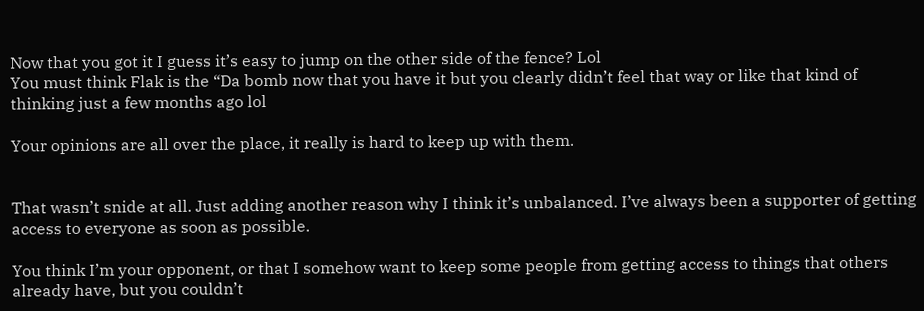Now that you got it I guess it’s easy to jump on the other side of the fence? Lol
You must think Flak is the “Da bomb now that you have it but you clearly didn’t feel that way or like that kind of thinking just a few months ago lol

Your opinions are all over the place, it really is hard to keep up with them.


That wasn’t snide at all. Just adding another reason why I think it’s unbalanced. I’ve always been a supporter of getting access to everyone as soon as possible.

You think I’m your opponent, or that I somehow want to keep some people from getting access to things that others already have, but you couldn’t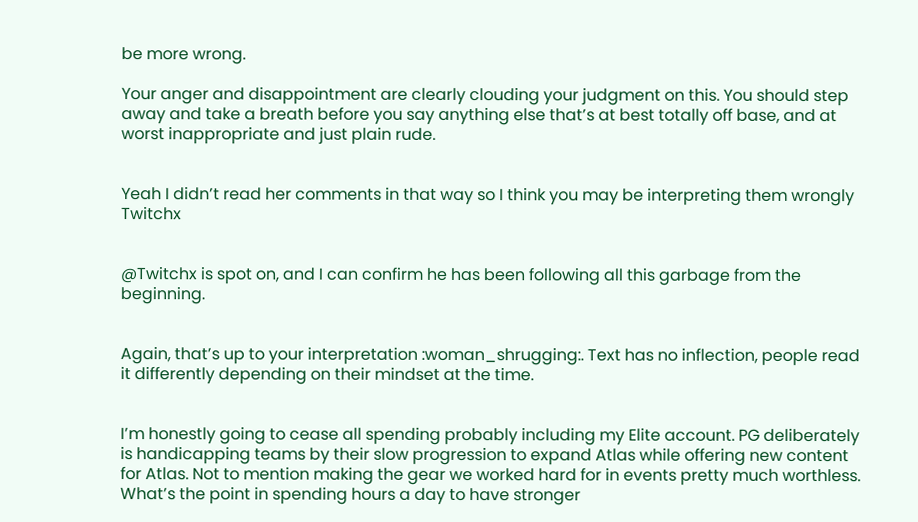be more wrong.

Your anger and disappointment are clearly clouding your judgment on this. You should step away and take a breath before you say anything else that’s at best totally off base, and at worst inappropriate and just plain rude.


Yeah I didn’t read her comments in that way so I think you may be interpreting them wrongly Twitchx


@Twitchx is spot on, and I can confirm he has been following all this garbage from the beginning.


Again, that’s up to your interpretation :woman_shrugging:. Text has no inflection, people read it differently depending on their mindset at the time.


I’m honestly going to cease all spending probably including my Elite account. PG deliberately is handicapping teams by their slow progression to expand Atlas while offering new content for Atlas. Not to mention making the gear we worked hard for in events pretty much worthless. What’s the point in spending hours a day to have stronger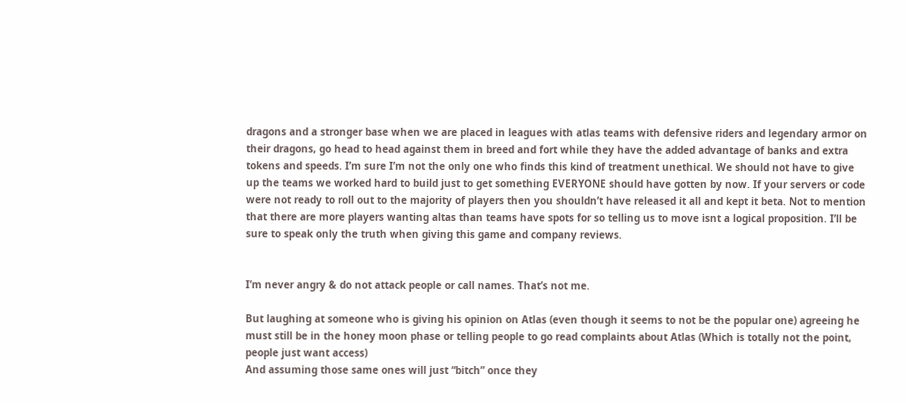dragons and a stronger base when we are placed in leagues with atlas teams with defensive riders and legendary armor on their dragons, go head to head against them in breed and fort while they have the added advantage of banks and extra tokens and speeds. I’m sure I’m not the only one who finds this kind of treatment unethical. We should not have to give up the teams we worked hard to build just to get something EVERYONE should have gotten by now. If your servers or code were not ready to roll out to the majority of players then you shouldn’t have released it all and kept it beta. Not to mention that there are more players wanting altas than teams have spots for so telling us to move isnt a logical proposition. I’ll be sure to speak only the truth when giving this game and company reviews.


I’m never angry & do not attack people or call names. That’s not me.

But laughing at someone who is giving his opinion on Atlas (even though it seems to not be the popular one) agreeing he must still be in the honey moon phase or telling people to go read complaints about Atlas (Which is totally not the point, people just want access)
And assuming those same ones will just “bitch” once they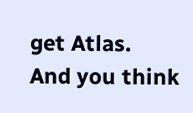get Atlas.
And you think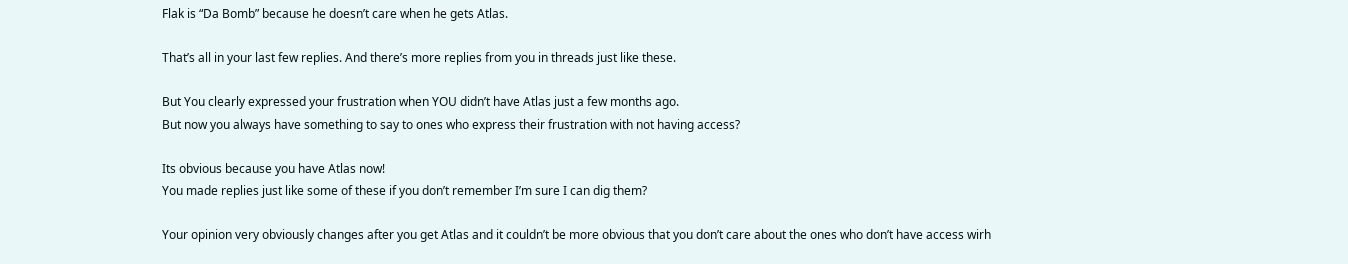Flak is “Da Bomb” because he doesn’t care when he gets Atlas.

That’s all in your last few replies. And there’s more replies from you in threads just like these.

But You clearly expressed your frustration when YOU didn’t have Atlas just a few months ago.
But now you always have something to say to ones who express their frustration with not having access?

Its obvious because you have Atlas now!
You made replies just like some of these if you don’t remember I’m sure I can dig them?

Your opinion very obviously changes after you get Atlas and it couldn’t be more obvious that you don’t care about the ones who don’t have access wirh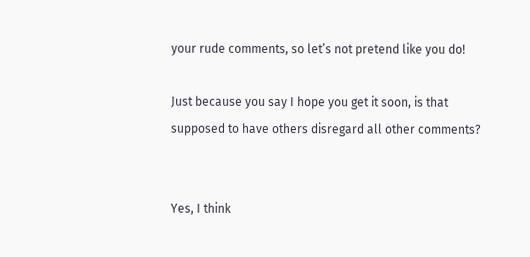your rude comments, so let’s not pretend like you do!

Just because you say I hope you get it soon, is that supposed to have others disregard all other comments?


Yes, I think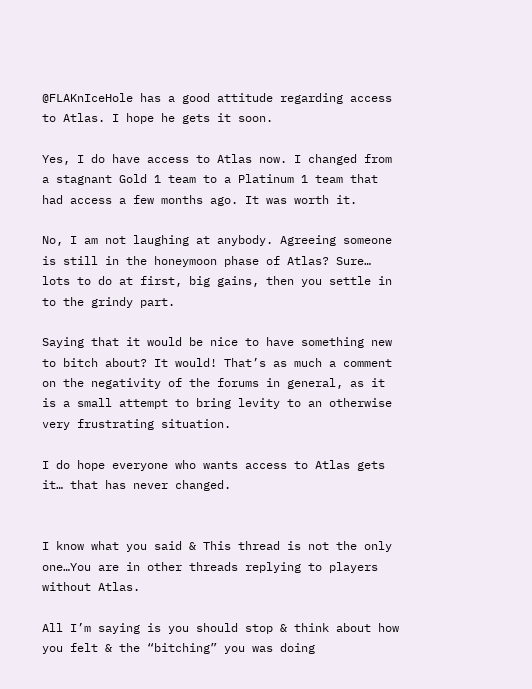@FLAKnIceHole has a good attitude regarding access to Atlas. I hope he gets it soon.

Yes, I do have access to Atlas now. I changed from a stagnant Gold 1 team to a Platinum 1 team that had access a few months ago. It was worth it.

No, I am not laughing at anybody. Agreeing someone is still in the honeymoon phase of Atlas? Sure… lots to do at first, big gains, then you settle in to the grindy part.

Saying that it would be nice to have something new to bitch about? It would! That’s as much a comment on the negativity of the forums in general, as it is a small attempt to bring levity to an otherwise very frustrating situation.

I do hope everyone who wants access to Atlas gets it… that has never changed.


I know what you said & This thread is not the only one…You are in other threads replying to players without Atlas.

All I’m saying is you should stop & think about how you felt & the “bitching” you was doing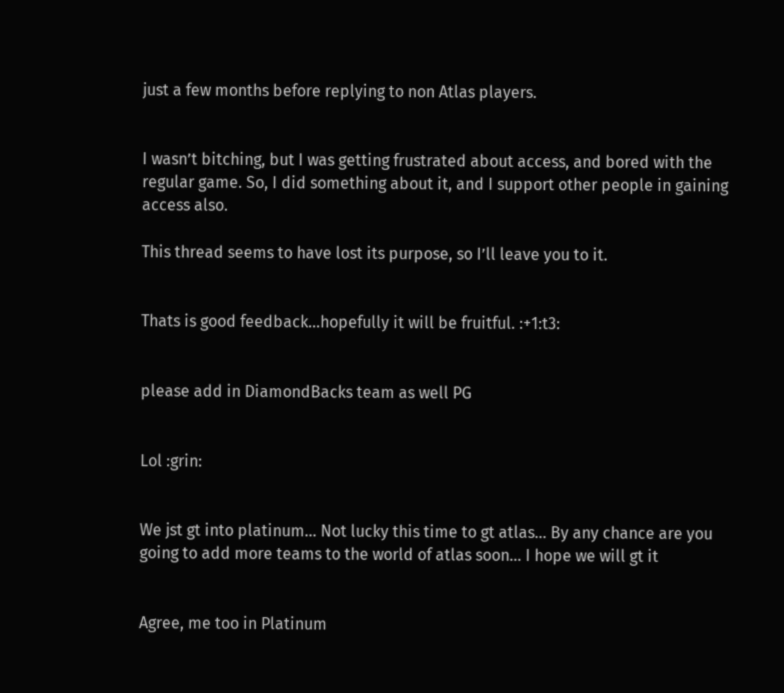just a few months before replying to non Atlas players.


I wasn’t bitching, but I was getting frustrated about access, and bored with the regular game. So, I did something about it, and I support other people in gaining access also.

This thread seems to have lost its purpose, so I’ll leave you to it.


Thats is good feedback…hopefully it will be fruitful. :+1:t3:


please add in DiamondBacks team as well PG


Lol :grin:


We jst gt into platinum… Not lucky this time to gt atlas… By any chance are you going to add more teams to the world of atlas soon… I hope we will gt it


Agree, me too in Platinum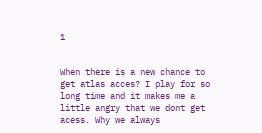1


When there is a new chance to get atlas acces? I play for so long time and it makes me a little angry that we dont get acess. Why we always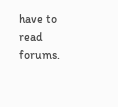have to read forums.